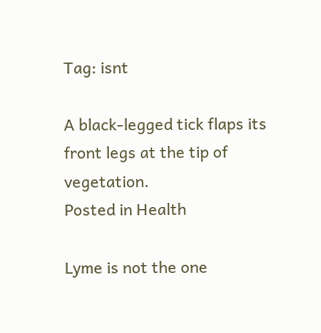Tag: isnt

A black-legged tick flaps its front legs at the tip of vegetation.
Posted in Health

Lyme is not the one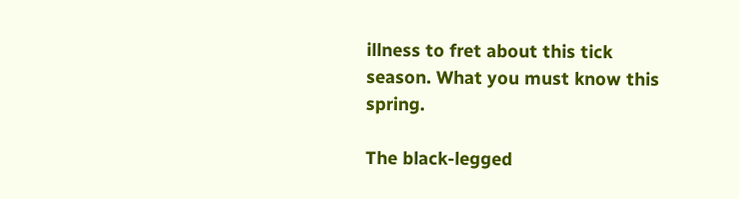illness to fret about this tick season. What you must know this spring.

The black-legged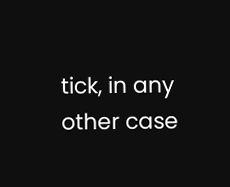tick, in any other case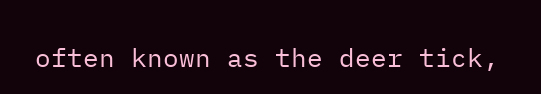often known as the deer tick,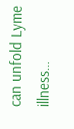can unfold Lyme illness…